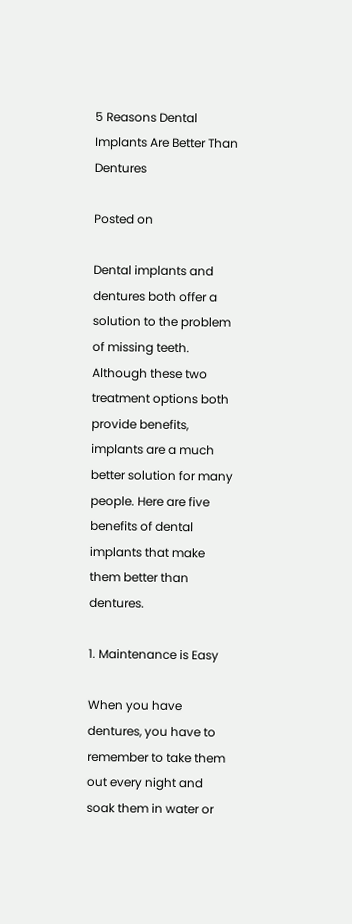5 Reasons Dental Implants Are Better Than Dentures

Posted on

Dental implants and dentures both offer a solution to the problem of missing teeth. Although these two treatment options both provide benefits, implants are a much better solution for many people. Here are five benefits of dental implants that make them better than dentures.

1. Maintenance is Easy

When you have dentures, you have to remember to take them out every night and soak them in water or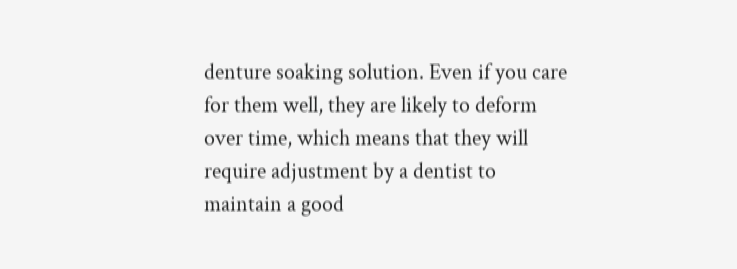denture soaking solution. Even if you care for them well, they are likely to deform over time, which means that they will require adjustment by a dentist to maintain a good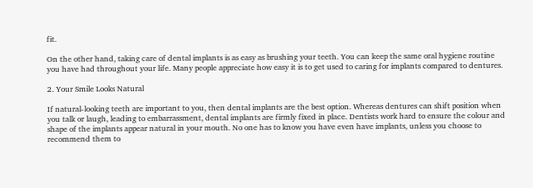fit.

On the other hand, taking care of dental implants is as easy as brushing your teeth. You can keep the same oral hygiene routine you have had throughout your life. Many people appreciate how easy it is to get used to caring for implants compared to dentures.

2. Your Smile Looks Natural

If natural-looking teeth are important to you, then dental implants are the best option. Whereas dentures can shift position when you talk or laugh, leading to embarrassment, dental implants are firmly fixed in place. Dentists work hard to ensure the colour and shape of the implants appear natural in your mouth. No one has to know you have even have implants, unless you choose to recommend them to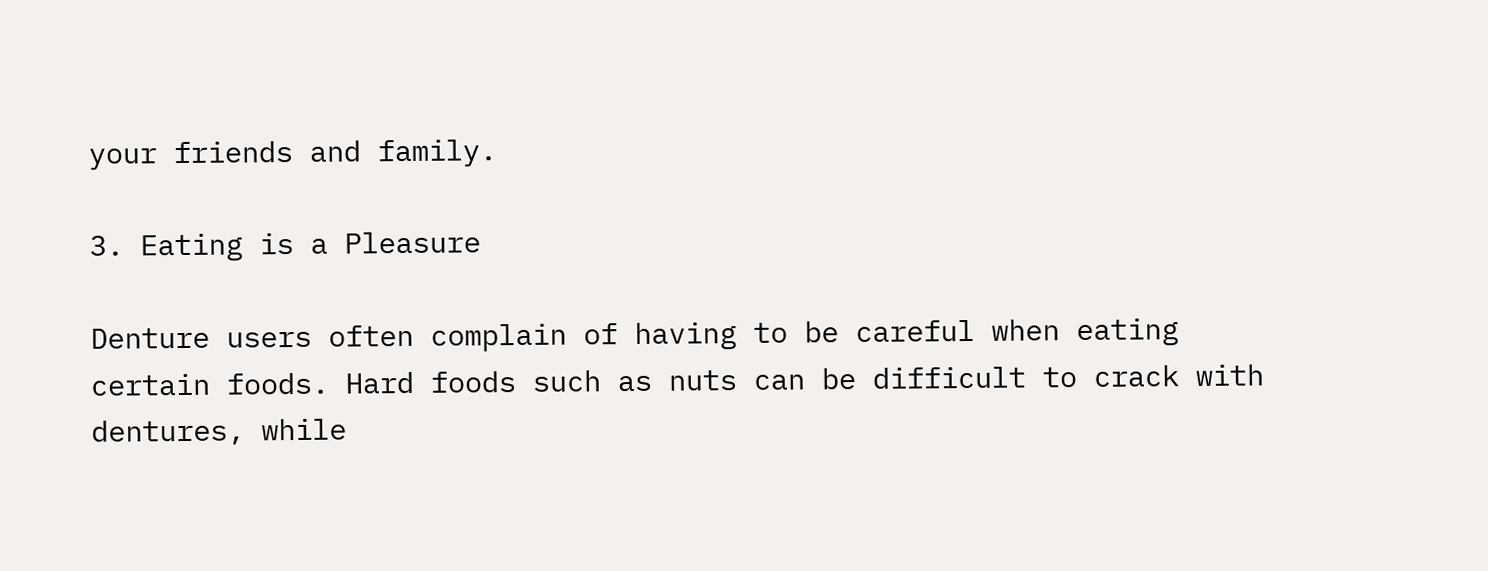your friends and family.

3. Eating is a Pleasure

Denture users often complain of having to be careful when eating certain foods. Hard foods such as nuts can be difficult to crack with dentures, while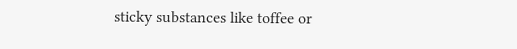sticky substances like toffee or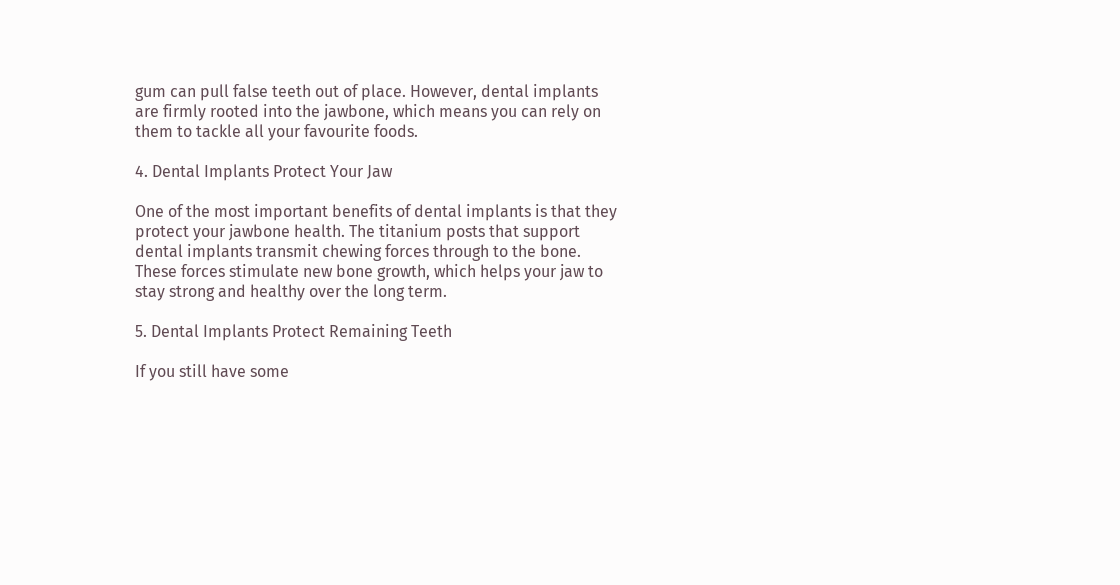gum can pull false teeth out of place. However, dental implants are firmly rooted into the jawbone, which means you can rely on them to tackle all your favourite foods.

4. Dental Implants Protect Your Jaw

One of the most important benefits of dental implants is that they protect your jawbone health. The titanium posts that support dental implants transmit chewing forces through to the bone. These forces stimulate new bone growth, which helps your jaw to stay strong and healthy over the long term.

5. Dental Implants Protect Remaining Teeth

If you still have some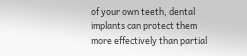of your own teeth, dental implants can protect them more effectively than partial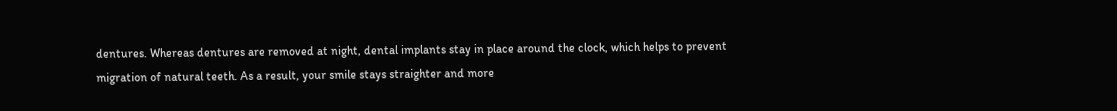dentures. Whereas dentures are removed at night, dental implants stay in place around the clock, which helps to prevent migration of natural teeth. As a result, your smile stays straighter and more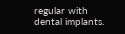regular with dental implants.